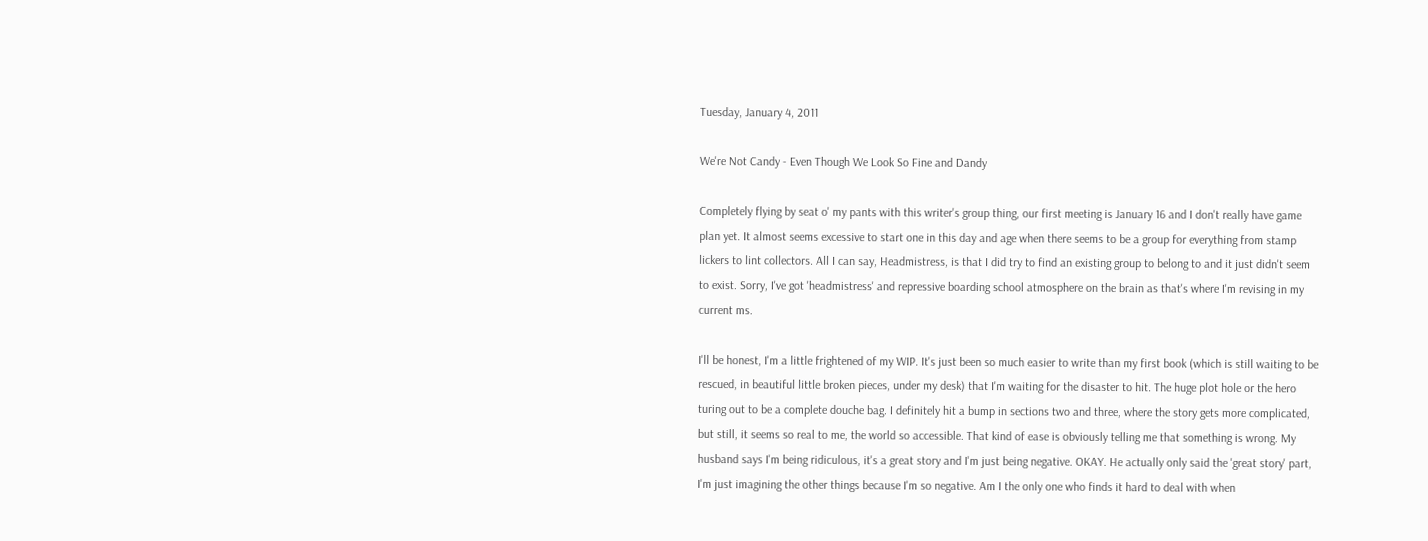Tuesday, January 4, 2011

We're Not Candy - Even Though We Look So Fine and Dandy

Completely flying by seat o' my pants with this writer's group thing, our first meeting is January 16 and I don't really have game plan yet. It almost seems excessive to start one in this day and age when there seems to be a group for everything from stamp lickers to lint collectors. All I can say, Headmistress, is that I did try to find an existing group to belong to and it just didn't seem to exist. Sorry, I've got 'headmistress' and repressive boarding school atmosphere on the brain as that's where I'm revising in my current ms.

I'll be honest, I'm a little frightened of my WIP. It's just been so much easier to write than my first book (which is still waiting to be rescued, in beautiful little broken pieces, under my desk) that I'm waiting for the disaster to hit. The huge plot hole or the hero turing out to be a complete douche bag. I definitely hit a bump in sections two and three, where the story gets more complicated, but still, it seems so real to me, the world so accessible. That kind of ease is obviously telling me that something is wrong. My husband says I'm being ridiculous, it's a great story and I'm just being negative. OKAY. He actually only said the 'great story' part, I'm just imagining the other things because I'm so negative. Am I the only one who finds it hard to deal with when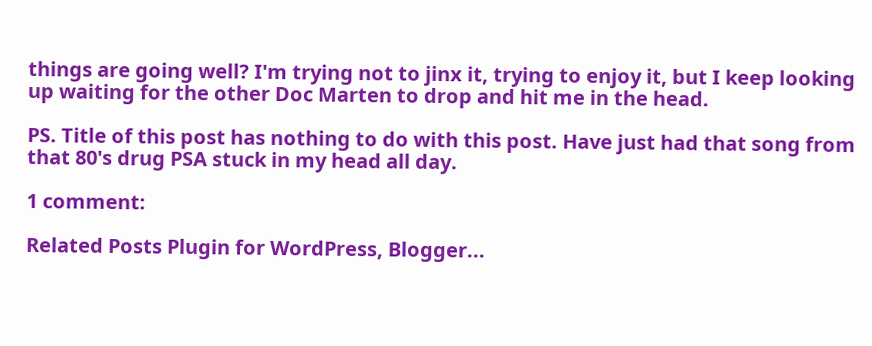things are going well? I'm trying not to jinx it, trying to enjoy it, but I keep looking up waiting for the other Doc Marten to drop and hit me in the head.

PS. Title of this post has nothing to do with this post. Have just had that song from that 80's drug PSA stuck in my head all day.

1 comment:

Related Posts Plugin for WordPress, Blogger...